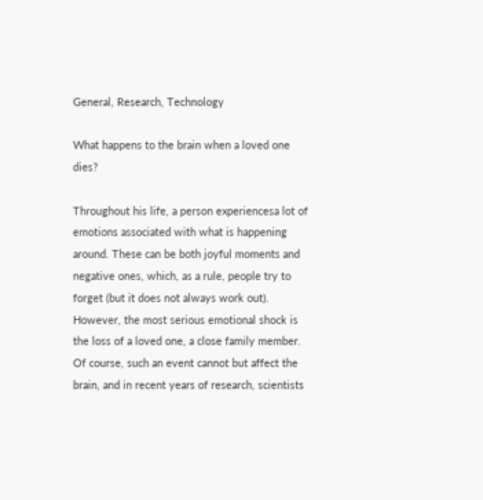General, Research, Technology

What happens to the brain when a loved one dies?

Throughout his life, a person experiencesa lot of emotions associated with what is happening around. These can be both joyful moments and negative ones, which, as a rule, people try to forget (but it does not always work out). However, the most serious emotional shock is the loss of a loved one, a close family member. Of course, such an event cannot but affect the brain, and in recent years of research, scientists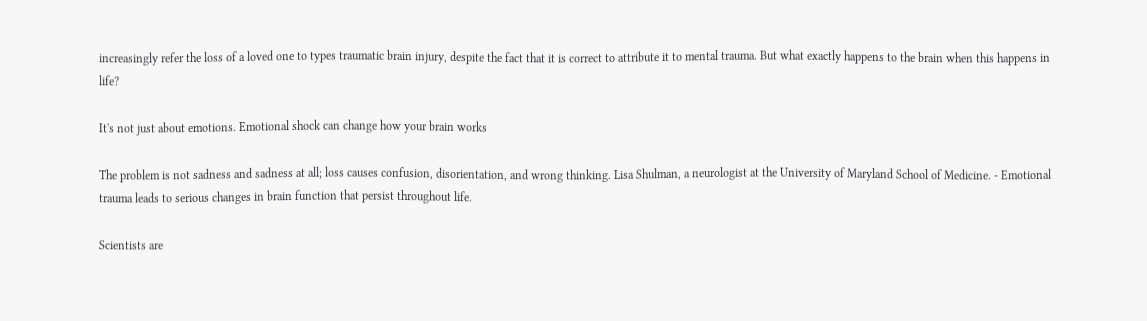increasingly refer the loss of a loved one to types traumatic brain injury, despite the fact that it is correct to attribute it to mental trauma. But what exactly happens to the brain when this happens in life?

It's not just about emotions. Emotional shock can change how your brain works

The problem is not sadness and sadness at all; loss causes confusion, disorientation, and wrong thinking. Lisa Shulman, a neurologist at the University of Maryland School of Medicine. - Emotional trauma leads to serious changes in brain function that persist throughout life.

Scientists are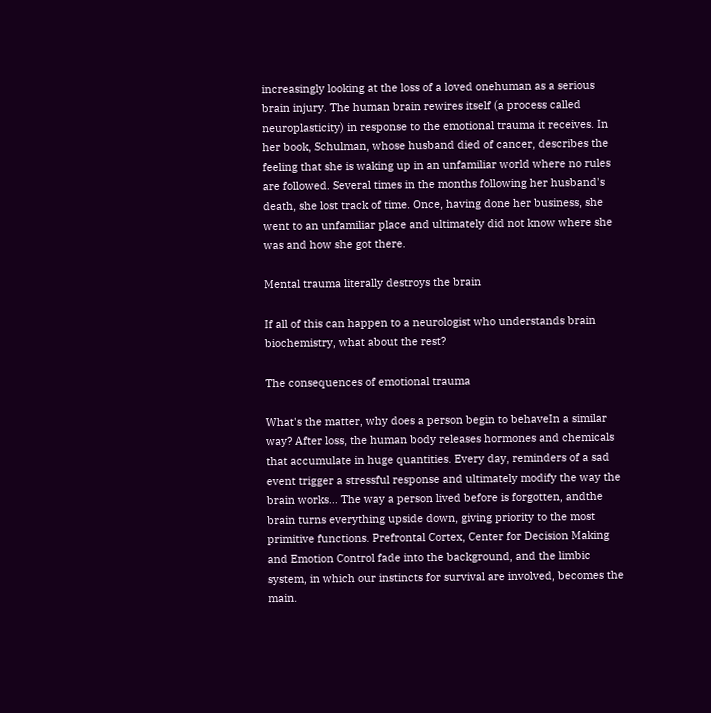increasingly looking at the loss of a loved onehuman as a serious brain injury. The human brain rewires itself (a process called neuroplasticity) in response to the emotional trauma it receives. In her book, Schulman, whose husband died of cancer, describes the feeling that she is waking up in an unfamiliar world where no rules are followed. Several times in the months following her husband's death, she lost track of time. Once, having done her business, she went to an unfamiliar place and ultimately did not know where she was and how she got there.

Mental trauma literally destroys the brain

If all of this can happen to a neurologist who understands brain biochemistry, what about the rest?

The consequences of emotional trauma

What's the matter, why does a person begin to behaveIn a similar way? After loss, the human body releases hormones and chemicals that accumulate in huge quantities. Every day, reminders of a sad event trigger a stressful response and ultimately modify the way the brain works... The way a person lived before is forgotten, andthe brain turns everything upside down, giving priority to the most primitive functions. Prefrontal Cortex, Center for Decision Making and Emotion Control fade into the background, and the limbic system, in which our instincts for survival are involved, becomes the main.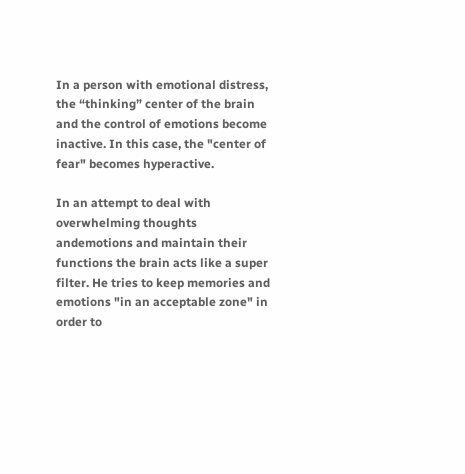In a person with emotional distress, the “thinking” center of the brain and the control of emotions become inactive. In this case, the "center of fear" becomes hyperactive.

In an attempt to deal with overwhelming thoughts andemotions and maintain their functions the brain acts like a super filter. He tries to keep memories and emotions "in an acceptable zone" in order to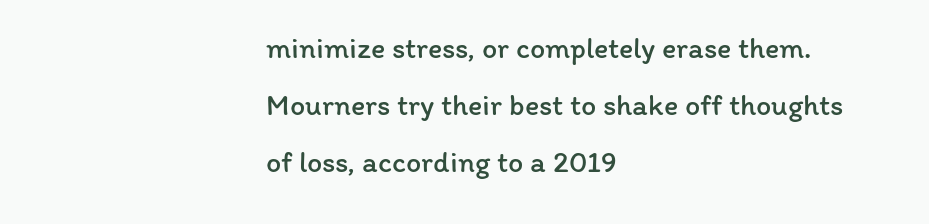minimize stress, or completely erase them. Mourners try their best to shake off thoughts of loss, according to a 2019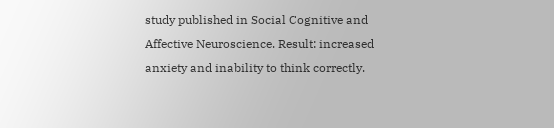study published in Social Cognitive and Affective Neuroscience. Result: increased anxiety and inability to think correctly.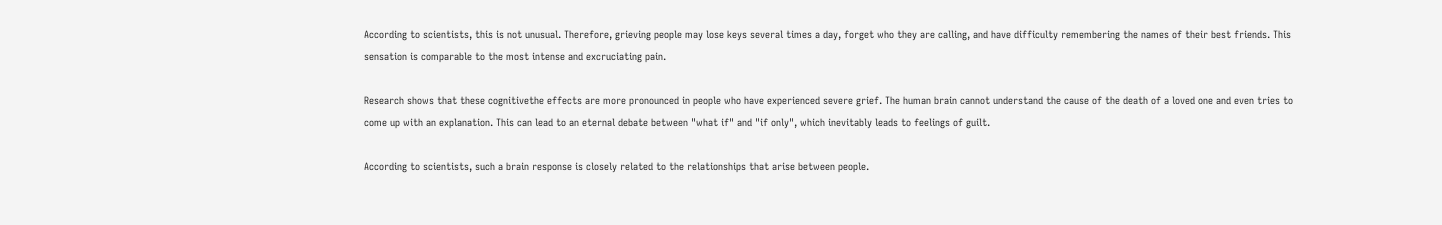According to scientists, this is not unusual. Therefore, grieving people may lose keys several times a day, forget who they are calling, and have difficulty remembering the names of their best friends. This sensation is comparable to the most intense and excruciating pain.

Research shows that these cognitivethe effects are more pronounced in people who have experienced severe grief. The human brain cannot understand the cause of the death of a loved one and even tries to come up with an explanation. This can lead to an eternal debate between "what if" and "if only", which inevitably leads to feelings of guilt.

According to scientists, such a brain response is closely related to the relationships that arise between people.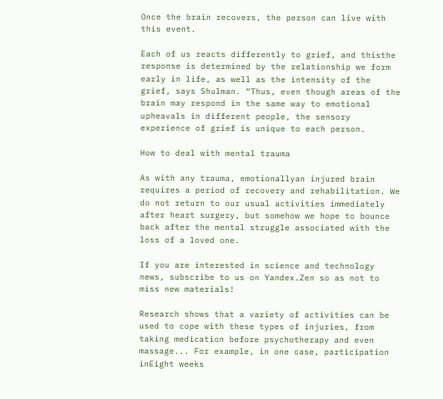Once the brain recovers, the person can live with this event.

Each of us reacts differently to grief, and thisthe response is determined by the relationship we form early in life, as well as the intensity of the grief, says Shulman. “Thus, even though areas of the brain may respond in the same way to emotional upheavals in different people, the sensory experience of grief is unique to each person.

How to deal with mental trauma

As with any trauma, emotionallyan injured brain requires a period of recovery and rehabilitation. We do not return to our usual activities immediately after heart surgery, but somehow we hope to bounce back after the mental struggle associated with the loss of a loved one.

If you are interested in science and technology news, subscribe to us on Yandex.Zen so as not to miss new materials!

Research shows that a variety of activities can be used to cope with these types of injuries, from taking medication before psychotherapy and even massage... For example, in one case, participation inEight weeks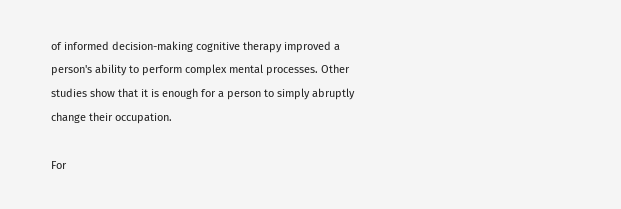of informed decision-making cognitive therapy improved a person's ability to perform complex mental processes. Other studies show that it is enough for a person to simply abruptly change their occupation.

For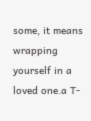some, it means wrapping yourself in a loved one.a T-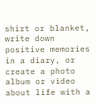shirt or blanket, write down positive memories in a diary, or create a photo album or video about life with a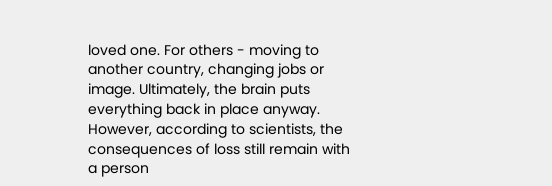loved one. For others - moving to another country, changing jobs or image. Ultimately, the brain puts everything back in place anyway. However, according to scientists, the consequences of loss still remain with a person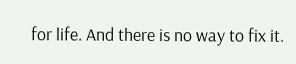for life. And there is no way to fix it.